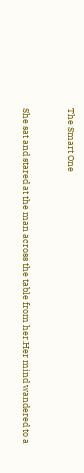The Smart One


She sat and stared at the man across the table from her.Her mind wandered to a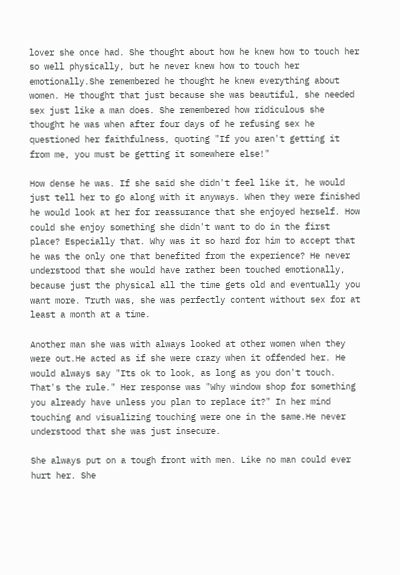lover she once had. She thought about how he knew how to touch her so well physically, but he never knew how to touch her emotionally.She remembered he thought he knew everything about women. He thought that just because she was beautiful, she needed sex just like a man does. She remembered how ridiculous she thought he was when after four days of he refusing sex he questioned her faithfulness, quoting "If you aren't getting it from me, you must be getting it somewhere else!"

How dense he was. If she said she didn't feel like it, he would just tell her to go along with it anyways. When they were finished he would look at her for reassurance that she enjoyed herself. How could she enjoy something she didn't want to do in the first place? Especially that. Why was it so hard for him to accept that he was the only one that benefited from the experience? He never understood that she would have rather been touched emotionally, because just the physical all the time gets old and eventually you want more. Truth was, she was perfectly content without sex for at least a month at a time.

Another man she was with always looked at other women when they were out.He acted as if she were crazy when it offended her. He would always say "Its ok to look, as long as you don't touch. That's the rule." Her response was "Why window shop for something you already have unless you plan to replace it?" In her mind touching and visualizing touching were one in the same.He never understood that she was just insecure.

She always put on a tough front with men. Like no man could ever hurt her. She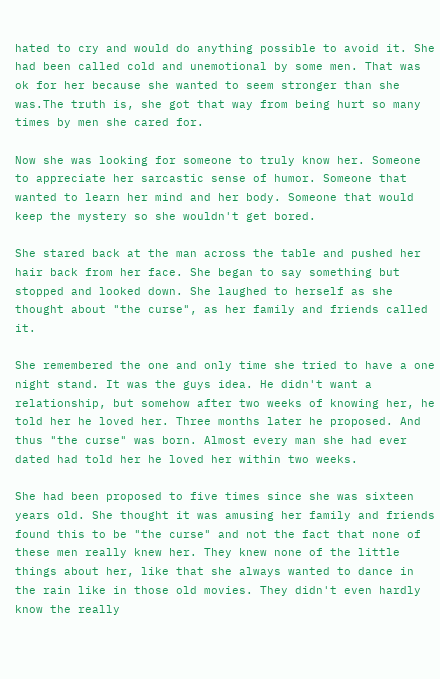hated to cry and would do anything possible to avoid it. She had been called cold and unemotional by some men. That was ok for her because she wanted to seem stronger than she was.The truth is, she got that way from being hurt so many times by men she cared for.

Now she was looking for someone to truly know her. Someone to appreciate her sarcastic sense of humor. Someone that wanted to learn her mind and her body. Someone that would keep the mystery so she wouldn't get bored.

She stared back at the man across the table and pushed her hair back from her face. She began to say something but stopped and looked down. She laughed to herself as she thought about "the curse", as her family and friends called it.

She remembered the one and only time she tried to have a one night stand. It was the guys idea. He didn't want a relationship, but somehow after two weeks of knowing her, he told her he loved her. Three months later he proposed. And thus "the curse" was born. Almost every man she had ever dated had told her he loved her within two weeks.

She had been proposed to five times since she was sixteen years old. She thought it was amusing her family and friends found this to be "the curse" and not the fact that none of these men really knew her. They knew none of the little things about her, like that she always wanted to dance in the rain like in those old movies. They didn't even hardly know the really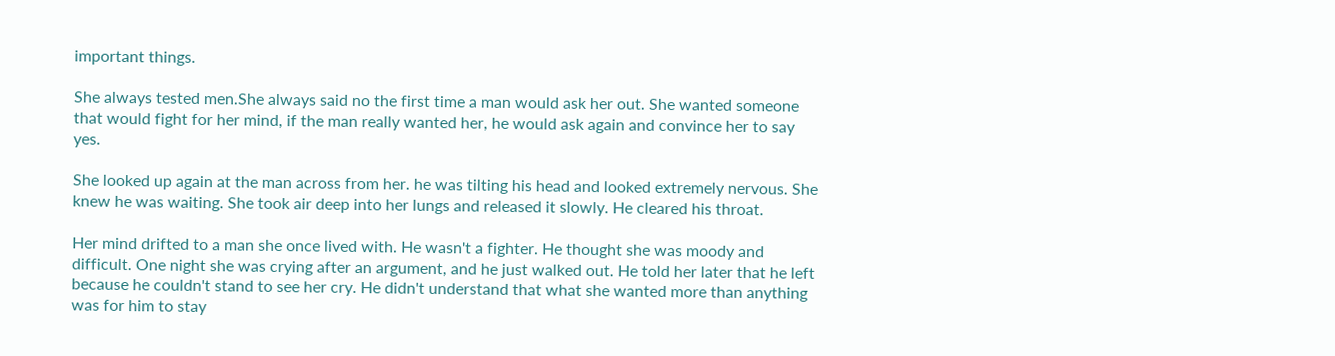important things.

She always tested men.She always said no the first time a man would ask her out. She wanted someone that would fight for her mind, if the man really wanted her, he would ask again and convince her to say yes.

She looked up again at the man across from her. he was tilting his head and looked extremely nervous. She knew he was waiting. She took air deep into her lungs and released it slowly. He cleared his throat.

Her mind drifted to a man she once lived with. He wasn't a fighter. He thought she was moody and difficult. One night she was crying after an argument, and he just walked out. He told her later that he left because he couldn't stand to see her cry. He didn't understand that what she wanted more than anything was for him to stay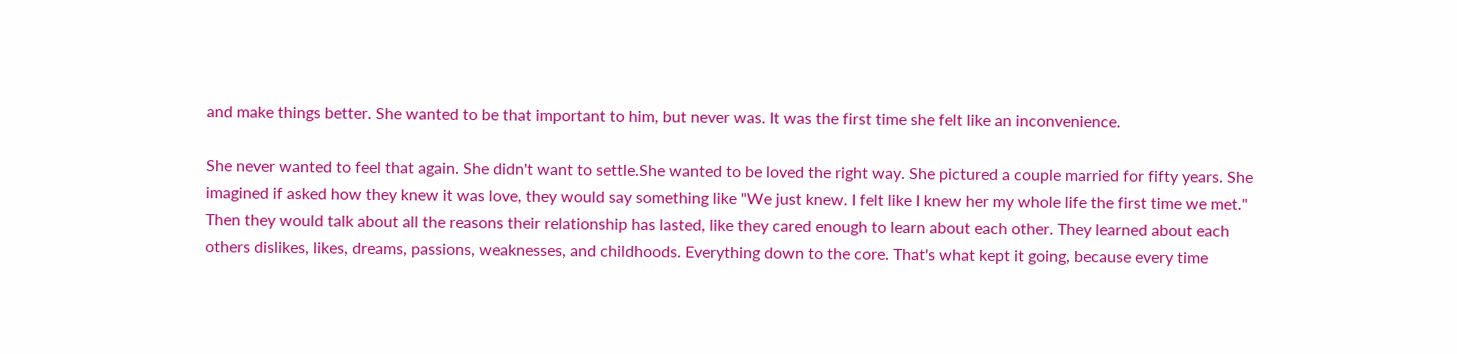and make things better. She wanted to be that important to him, but never was. It was the first time she felt like an inconvenience.

She never wanted to feel that again. She didn't want to settle.She wanted to be loved the right way. She pictured a couple married for fifty years. She imagined if asked how they knew it was love, they would say something like "We just knew. I felt like I knew her my whole life the first time we met." Then they would talk about all the reasons their relationship has lasted, like they cared enough to learn about each other. They learned about each others dislikes, likes, dreams, passions, weaknesses, and childhoods. Everything down to the core. That's what kept it going, because every time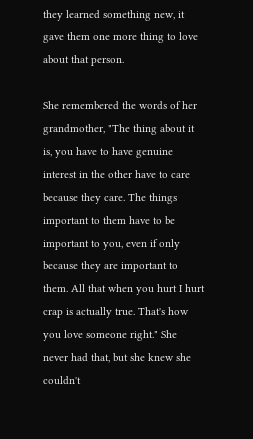they learned something new, it gave them one more thing to love about that person.

She remembered the words of her grandmother, "The thing about it is, you have to have genuine interest in the other have to care because they care. The things important to them have to be important to you, even if only because they are important to them. All that when you hurt I hurt crap is actually true. That's how you love someone right." She never had that, but she knew she couldn't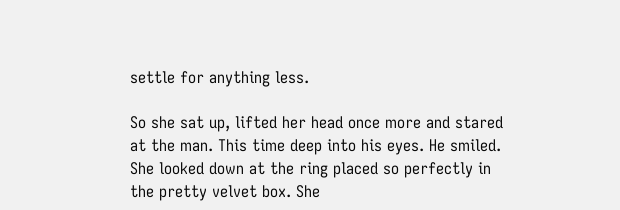settle for anything less.

So she sat up, lifted her head once more and stared at the man. This time deep into his eyes. He smiled. She looked down at the ring placed so perfectly in the pretty velvet box. She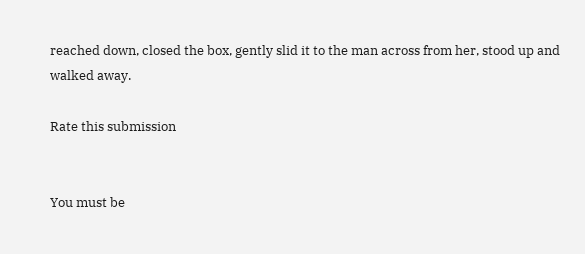reached down, closed the box, gently slid it to the man across from her, stood up and walked away.

Rate this submission


You must be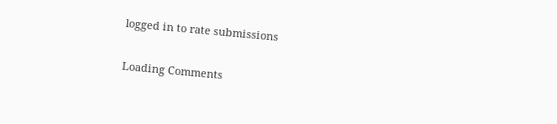logged in to rate submissions

Loading Comments